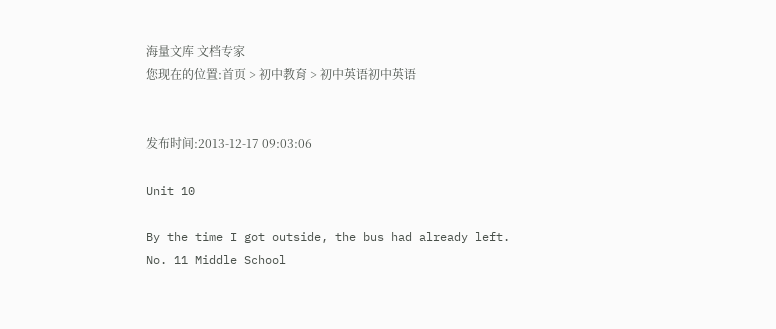海量文库 文档专家
您现在的位置:首页 > 初中教育 > 初中英语初中英语


发布时间:2013-12-17 09:03:06

Unit 10

By the time I got outside, the bus had already left.
No. 11 Middle School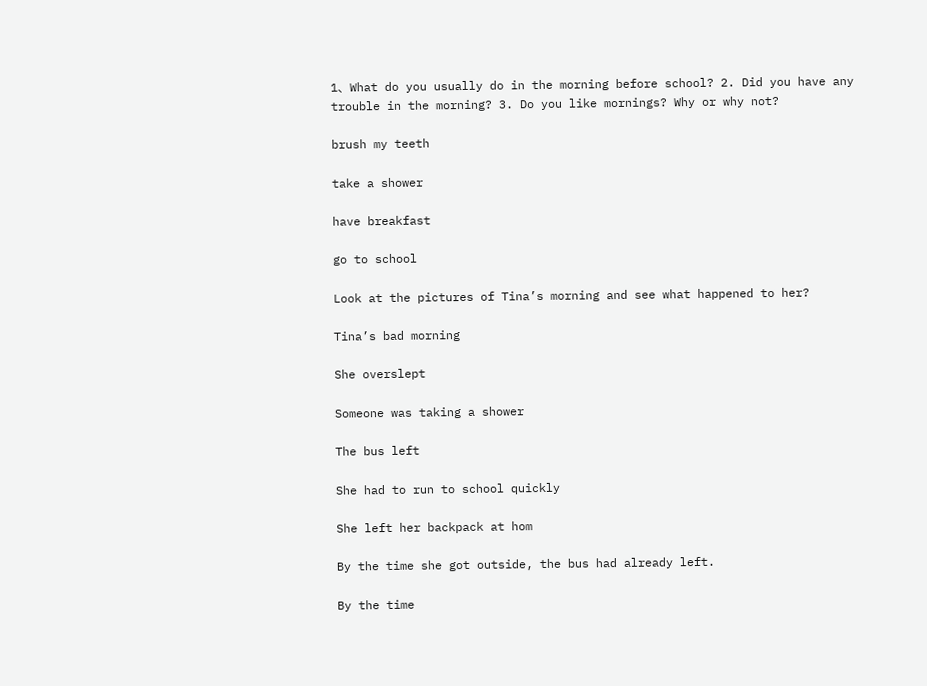1、What do you usually do in the morning before school? 2. Did you have any trouble in the morning? 3. Do you like mornings? Why or why not?

brush my teeth

take a shower

have breakfast

go to school

Look at the pictures of Tina’s morning and see what happened to her?

Tina’s bad morning

She overslept

Someone was taking a shower

The bus left

She had to run to school quickly

She left her backpack at hom

By the time she got outside, the bus had already left.

By the time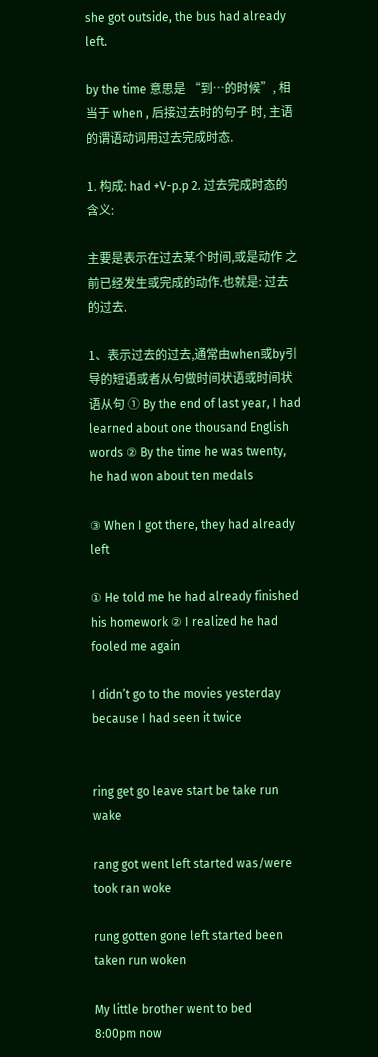she got outside, the bus had already left.

by the time 意思是 “到…的时候”, 相当于 when , 后接过去时的句子 时, 主语的谓语动词用过去完成时态.

1. 构成: had +V-p.p 2. 过去完成时态的含义:

主要是表示在过去某个时间,或是动作 之前已经发生或完成的动作.也就是: 过去的过去.

1、表示过去的过去,通常由when或by引 导的短语或者从句做时间状语或时间状 语从句 ① By the end of last year, I had learned about one thousand English words ② By the time he was twenty, he had won about ten medals

③ When I got there, they had already left

① He told me he had already finished his homework ② I realized he had fooled me again

I didn’t go to the movies yesterday because I had seen it twice


ring get go leave start be take run wake

rang got went left started was/were took ran woke

rung gotten gone left started been taken run woken

My little brother went to bed
8:00pm now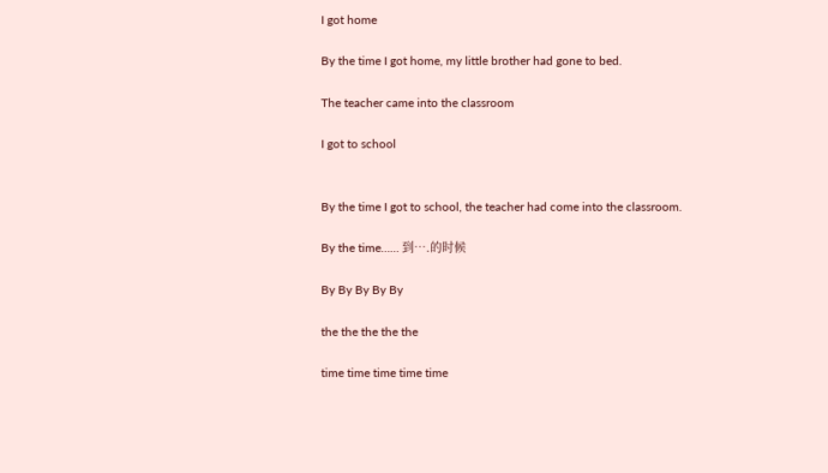I got home

By the time I got home, my little brother had gone to bed.

The teacher came into the classroom

I got to school


By the time I got to school, the teacher had come into the classroom.

By the time…… 到….的时候

By By By By By

the the the the the

time time time time time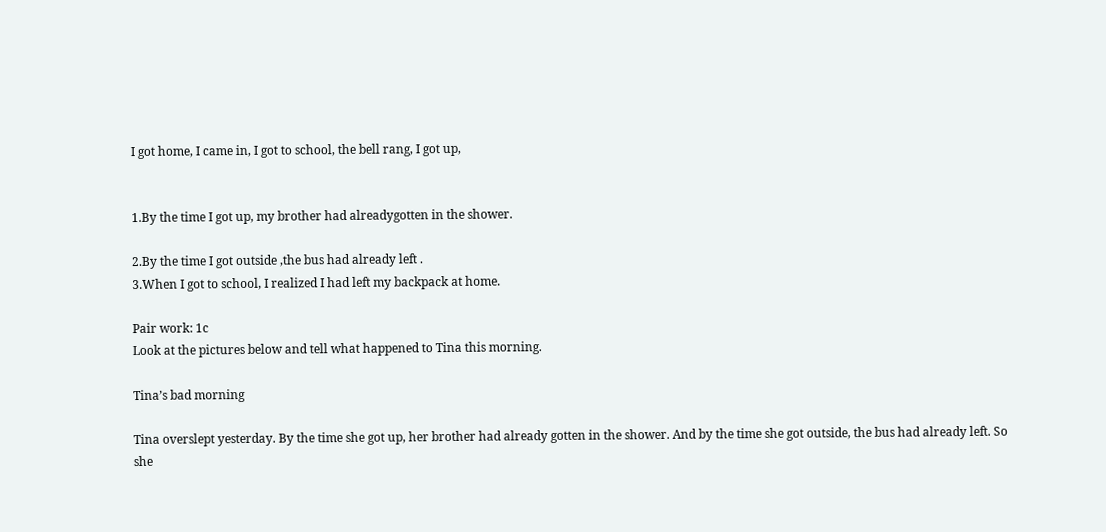I got home, I came in, I got to school, the bell rang, I got up,


1.By the time I got up, my brother had alreadygotten in the shower.

2.By the time I got outside ,the bus had already left .
3.When I got to school, I realized I had left my backpack at home.

Pair work: 1c
Look at the pictures below and tell what happened to Tina this morning.

Tina’s bad morning

Tina overslept yesterday. By the time she got up, her brother had already gotten in the shower. And by the time she got outside, the bus had already left. So she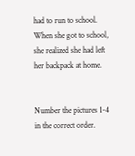had to run to school. When she got to school, she realized she had left her backpack at home.


Number the pictures 1-4 in the correct order.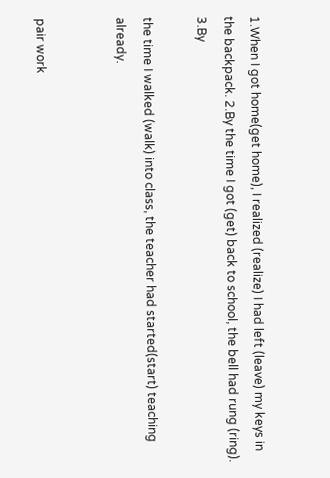1.When I got home(get home), I realized (realize) I had left (leave) my keys in the backpack. 2.By the time I got (get) back to school, the bell had rung (ring). 3.By

the time I walked (walk) into class, the teacher had started(start) teaching already.


pair work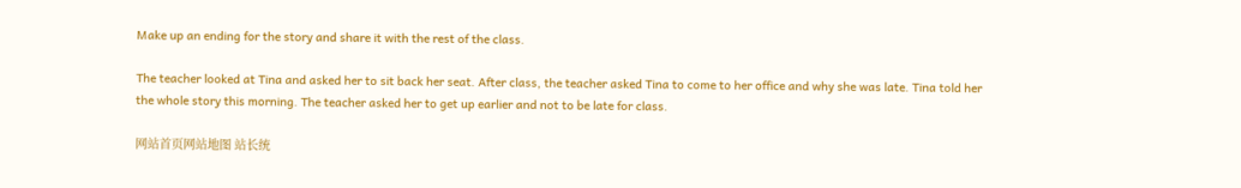Make up an ending for the story and share it with the rest of the class.

The teacher looked at Tina and asked her to sit back her seat. After class, the teacher asked Tina to come to her office and why she was late. Tina told her the whole story this morning. The teacher asked her to get up earlier and not to be late for class.

网站首页网站地图 站长统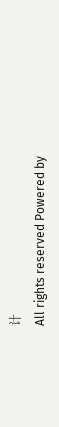计
All rights reserved Powered by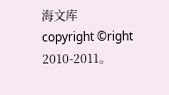海文库
copyright ©right 2010-2011。